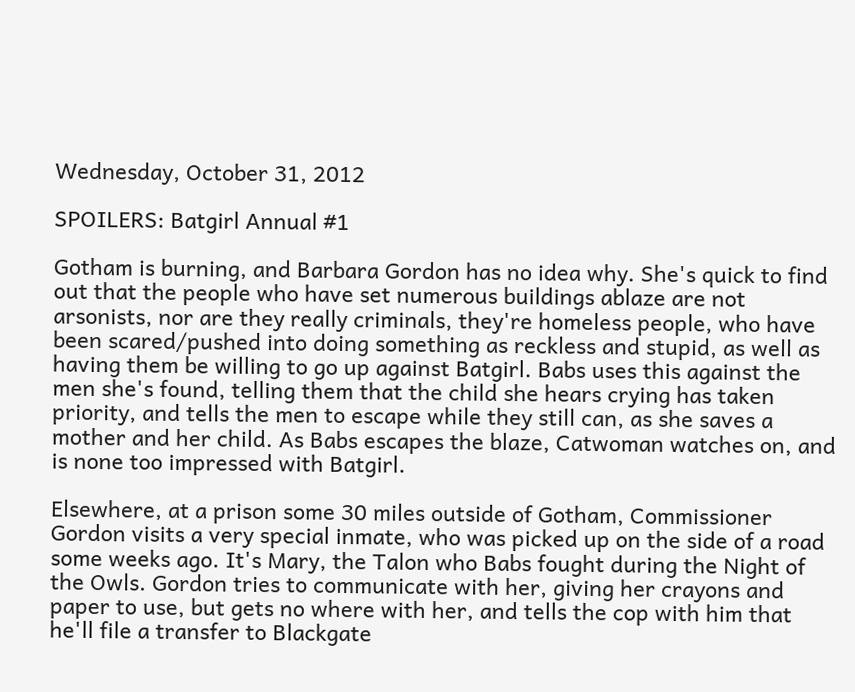Wednesday, October 31, 2012

SPOILERS: Batgirl Annual #1

Gotham is burning, and Barbara Gordon has no idea why. She's quick to find out that the people who have set numerous buildings ablaze are not arsonists, nor are they really criminals, they're homeless people, who have been scared/pushed into doing something as reckless and stupid, as well as having them be willing to go up against Batgirl. Babs uses this against the men she's found, telling them that the child she hears crying has taken priority, and tells the men to escape while they still can, as she saves a mother and her child. As Babs escapes the blaze, Catwoman watches on, and is none too impressed with Batgirl.

Elsewhere, at a prison some 30 miles outside of Gotham, Commissioner Gordon visits a very special inmate, who was picked up on the side of a road some weeks ago. It's Mary, the Talon who Babs fought during the Night of the Owls. Gordon tries to communicate with her, giving her crayons and paper to use, but gets no where with her, and tells the cop with him that he'll file a transfer to Blackgate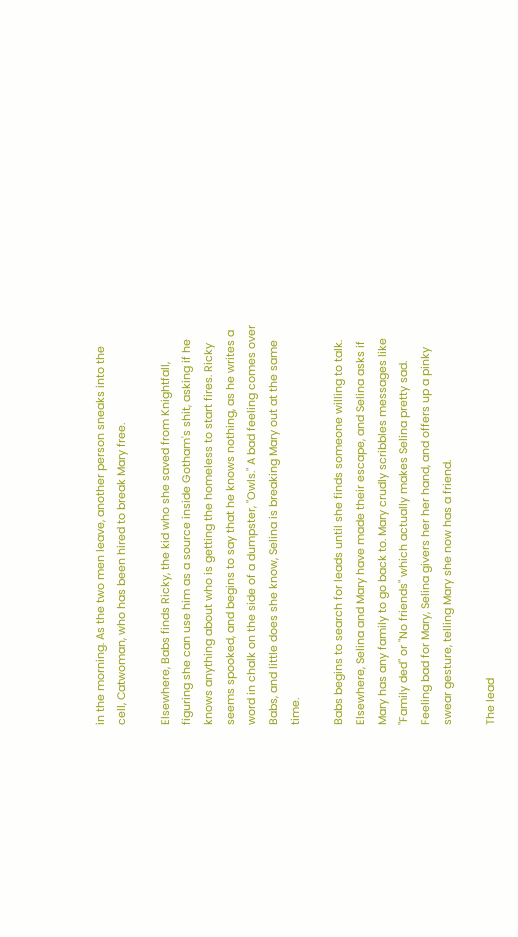in the morning. As the two men leave, another person sneaks into the cell, Catwoman, who has been hired to break Mary free.

Elsewhere, Babs finds Ricky, the kid who she saved from Knightfall, figuring she can use him as a source inside Gotham's shit, asking if he knows anything about who is getting the homeless to start fires. Ricky seems spooked, and begins to say that he knows nothing, as he writes a word in chalk on the side of a dumpster, "Owls." A bad feeling comes over Babs, and little does she know, Selina is breaking Mary out at the same time.

Babs begins to search for leads until she finds someone willing to talk. Elsewhere, Selina and Mary have made their escape, and Selina asks if Mary has any family to go back to. Mary crudly scribbles messages like "Family ded" or "No friends" which actually makes Selina pretty sad. Feeling bad for Mary, Selina givers her her hand, and offers up a pinky swear gesture, telling Mary she now has a friend.

The lead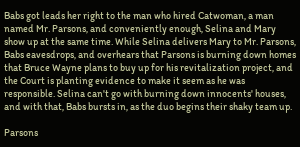Babs got leads her right to the man who hired Catwoman, a man named Mr. Parsons, and conveniently enough, Selina and Mary show up at the same time. While Selina delivers Mary to Mr. Parsons, Babs eavesdrops, and overhears that Parsons is burning down homes that Bruce Wayne plans to buy up for his revitalization project, and the Court is planting evidence to make it seem as he was responsible. Selina can't go with burning down innocents' houses, and with that, Babs bursts in, as the duo begins their shaky team up.

Parsons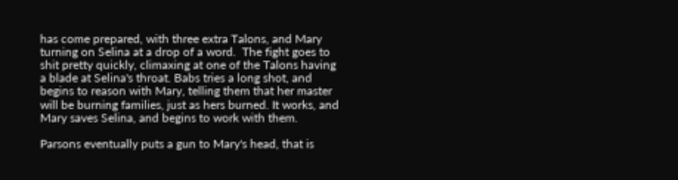has come prepared, with three extra Talons, and Mary turning on Selina at a drop of a word.  The fight goes to shit pretty quickly, climaxing at one of the Talons having a blade at Selina's throat. Babs tries a long shot, and begins to reason with Mary, telling them that her master will be burning families, just as hers burned. It works, and Mary saves Selina, and begins to work with them.

Parsons eventually puts a gun to Mary's head, that is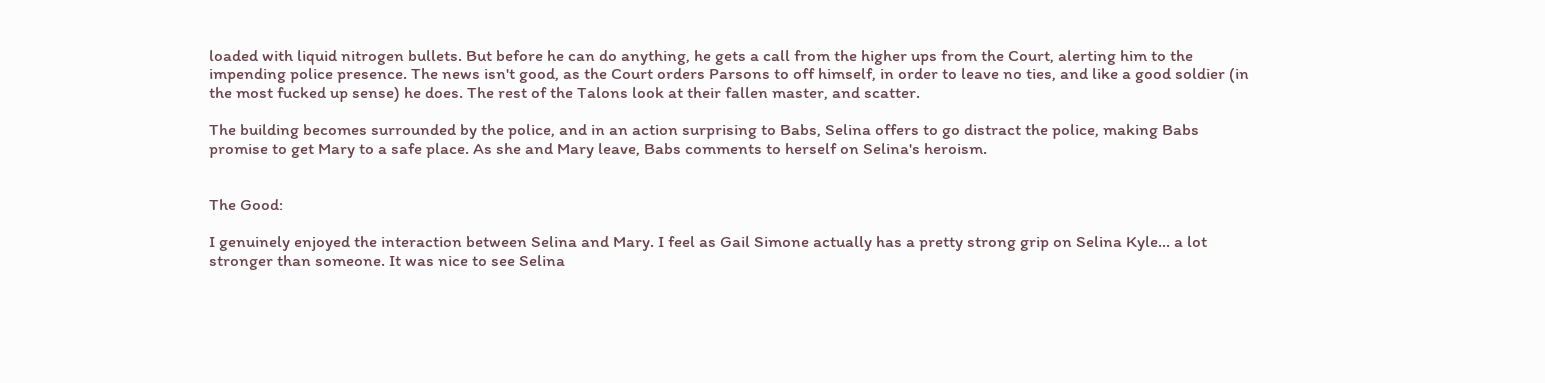loaded with liquid nitrogen bullets. But before he can do anything, he gets a call from the higher ups from the Court, alerting him to the impending police presence. The news isn't good, as the Court orders Parsons to off himself, in order to leave no ties, and like a good soldier (in the most fucked up sense) he does. The rest of the Talons look at their fallen master, and scatter.

The building becomes surrounded by the police, and in an action surprising to Babs, Selina offers to go distract the police, making Babs promise to get Mary to a safe place. As she and Mary leave, Babs comments to herself on Selina's heroism.


The Good:

I genuinely enjoyed the interaction between Selina and Mary. I feel as Gail Simone actually has a pretty strong grip on Selina Kyle... a lot stronger than someone. It was nice to see Selina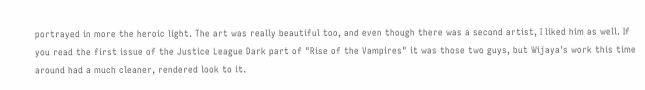portrayed in more the heroic light. The art was really beautiful too, and even though there was a second artist, I liked him as well. If you read the first issue of the Justice League Dark part of "Rise of the Vampires" it was those two guys, but Wijaya's work this time around had a much cleaner, rendered look to it.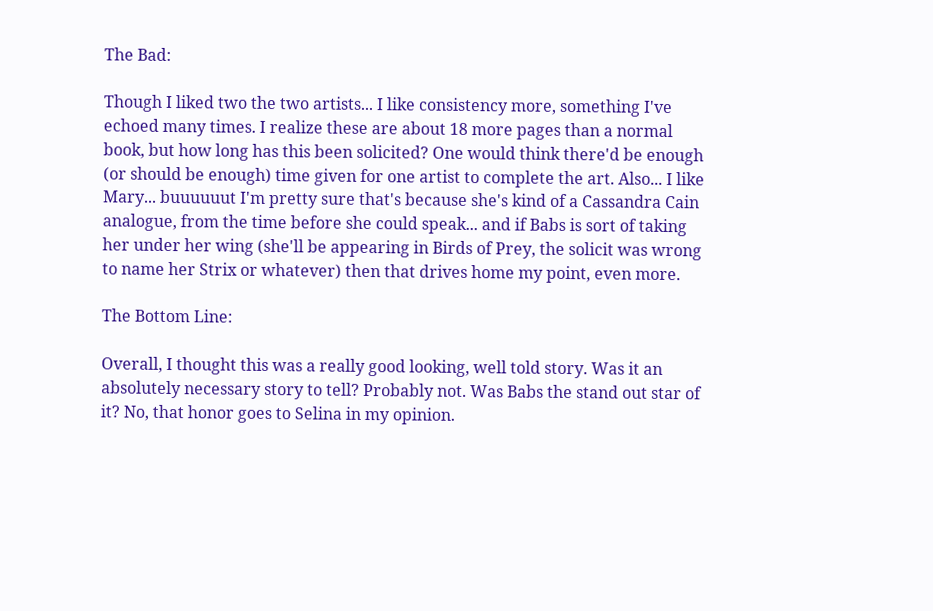The Bad:

Though I liked two the two artists... I like consistency more, something I've echoed many times. I realize these are about 18 more pages than a normal book, but how long has this been solicited? One would think there'd be enough (or should be enough) time given for one artist to complete the art. Also... I like Mary... buuuuuut I'm pretty sure that's because she's kind of a Cassandra Cain analogue, from the time before she could speak... and if Babs is sort of taking her under her wing (she'll be appearing in Birds of Prey, the solicit was wrong to name her Strix or whatever) then that drives home my point, even more.

The Bottom Line:

Overall, I thought this was a really good looking, well told story. Was it an absolutely necessary story to tell? Probably not. Was Babs the stand out star of it? No, that honor goes to Selina in my opinion.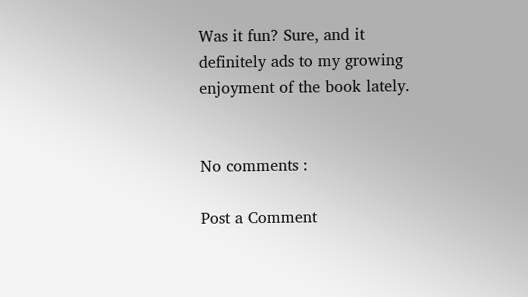Was it fun? Sure, and it definitely ads to my growing enjoyment of the book lately.


No comments :

Post a Comment